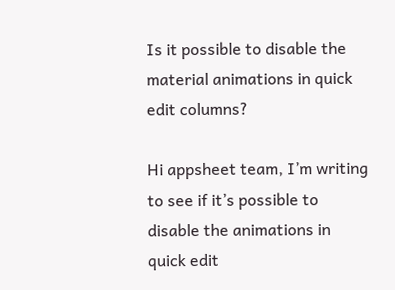Is it possible to disable the material animations in quick edit columns?

Hi appsheet team, I’m writing to see if it’s possible to disable the animations in quick edit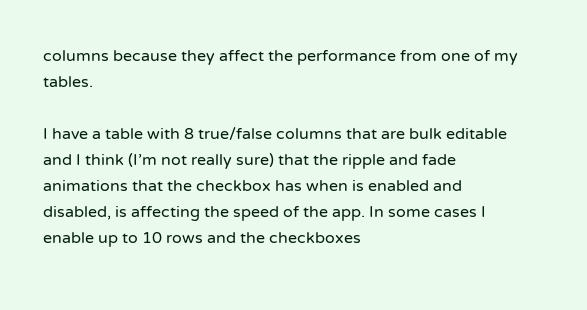columns because they affect the performance from one of my tables.

I have a table with 8 true/false columns that are bulk editable and I think (I’m not really sure) that the ripple and fade animations that the checkbox has when is enabled and disabled, is affecting the speed of the app. In some cases I enable up to 10 rows and the checkboxes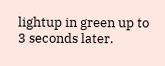lightup in green up to 3 seconds later.